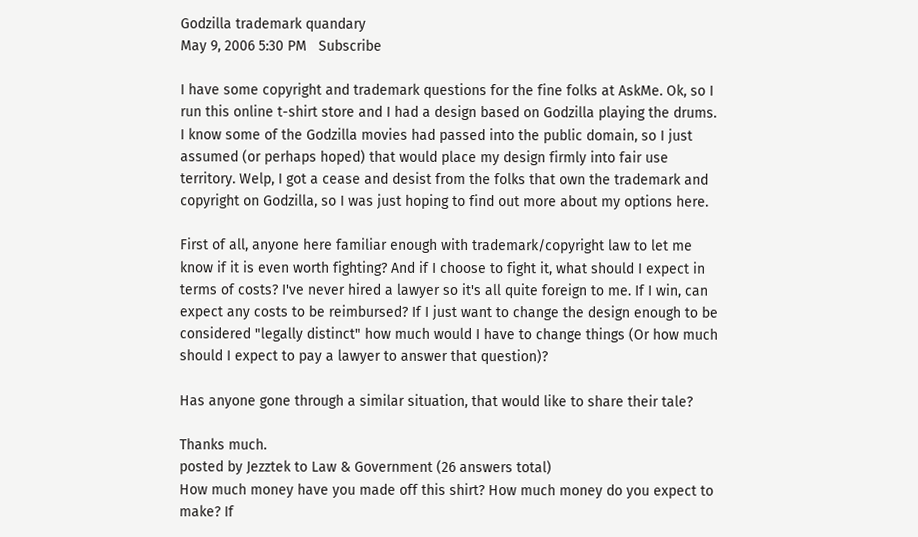Godzilla trademark quandary
May 9, 2006 5:30 PM   Subscribe

I have some copyright and trademark questions for the fine folks at AskMe. Ok, so I run this online t-shirt store and I had a design based on Godzilla playing the drums. I know some of the Godzilla movies had passed into the public domain, so I just assumed (or perhaps hoped) that would place my design firmly into fair use territory. Welp, I got a cease and desist from the folks that own the trademark and copyright on Godzilla, so I was just hoping to find out more about my options here.

First of all, anyone here familiar enough with trademark/copyright law to let me know if it is even worth fighting? And if I choose to fight it, what should I expect in terms of costs? I've never hired a lawyer so it's all quite foreign to me. If I win, can expect any costs to be reimbursed? If I just want to change the design enough to be considered "legally distinct" how much would I have to change things (Or how much should I expect to pay a lawyer to answer that question)?

Has anyone gone through a similar situation, that would like to share their tale?

Thanks much.
posted by Jezztek to Law & Government (26 answers total)
How much money have you made off this shirt? How much money do you expect to make? If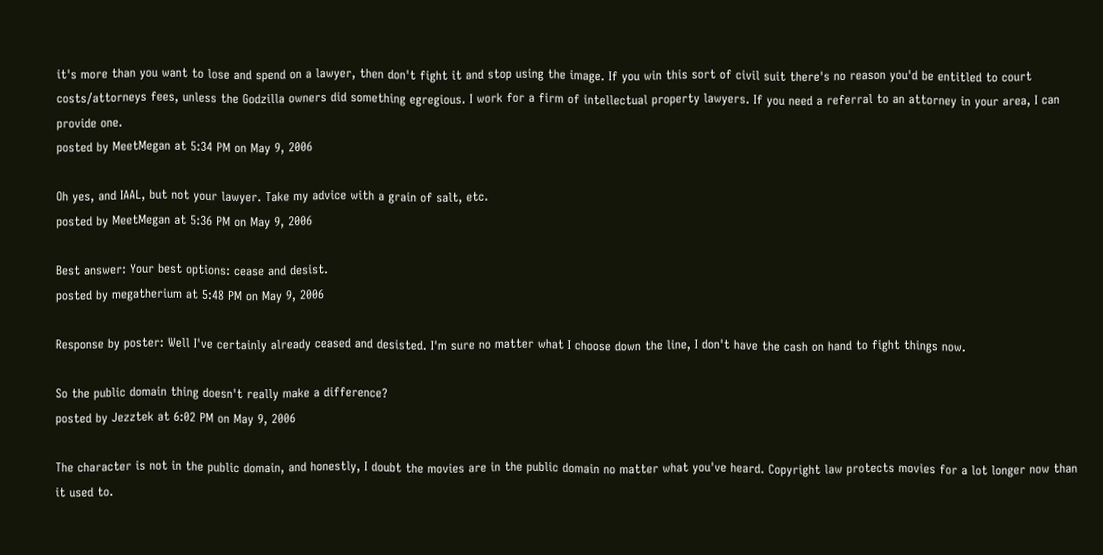it's more than you want to lose and spend on a lawyer, then don't fight it and stop using the image. If you win this sort of civil suit there's no reason you'd be entitled to court costs/attorneys fees, unless the Godzilla owners did something egregious. I work for a firm of intellectual property lawyers. If you need a referral to an attorney in your area, I can provide one.
posted by MeetMegan at 5:34 PM on May 9, 2006

Oh yes, and IAAL, but not your lawyer. Take my advice with a grain of salt, etc.
posted by MeetMegan at 5:36 PM on May 9, 2006

Best answer: Your best options: cease and desist.
posted by megatherium at 5:48 PM on May 9, 2006

Response by poster: Well I've certainly already ceased and desisted. I'm sure no matter what I choose down the line, I don't have the cash on hand to fight things now.

So the public domain thing doesn't really make a difference?
posted by Jezztek at 6:02 PM on May 9, 2006

The character is not in the public domain, and honestly, I doubt the movies are in the public domain no matter what you've heard. Copyright law protects movies for a lot longer now than it used to.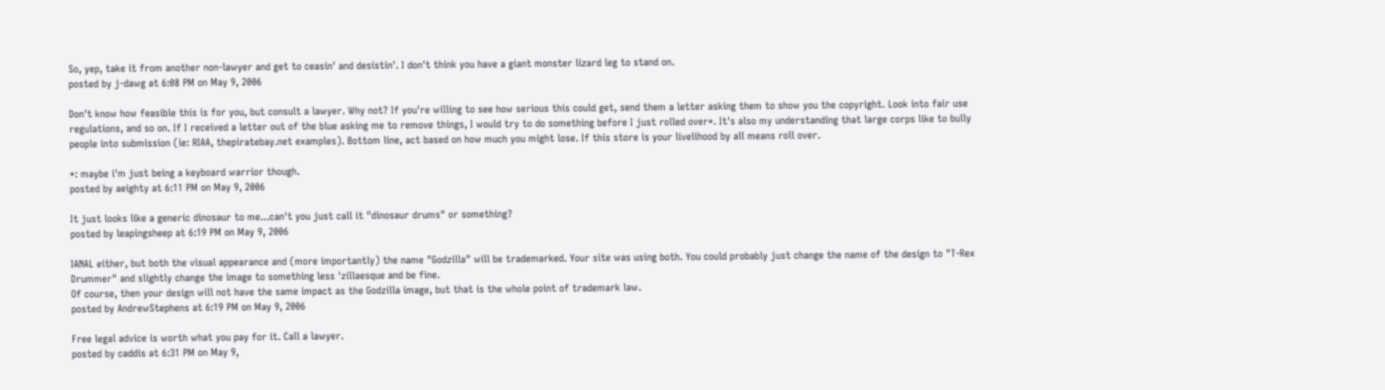So, yep, take it from another non-lawyer and get to ceasin' and desistin'. I don't think you have a giant monster lizard leg to stand on.
posted by j-dawg at 6:08 PM on May 9, 2006

Don't know how feasible this is for you, but consult a lawyer. Why not? If you're willing to see how serious this could get, send them a letter asking them to show you the copyright. Look into fair use regulations, and so on. If I received a letter out of the blue asking me to remove things, I would try to do something before I just rolled over*. It's also my understanding that large corps like to bully people into submission (ie: RIAA, thepiratebay.net examples). Bottom line, act based on how much you might lose. If this store is your livelihood by all means roll over.

*: maybe i'm just being a keyboard warrior though.
posted by aeighty at 6:11 PM on May 9, 2006

It just looks like a generic dinosaur to me...can't you just call it "dinosaur drums" or something?
posted by leapingsheep at 6:19 PM on May 9, 2006

IANAL either, but both the visual appearance and (more importantly) the name "Godzilla" will be trademarked. Your site was using both. You could probably just change the name of the design to "T-Rex Drummer" and slightly change the image to something less 'zillaesque and be fine.
Of course, then your design will not have the same impact as the Godzilla image, but that is the whole point of trademark law.
posted by AndrewStephens at 6:19 PM on May 9, 2006

Free legal advice is worth what you pay for it. Call a lawyer.
posted by caddis at 6:31 PM on May 9,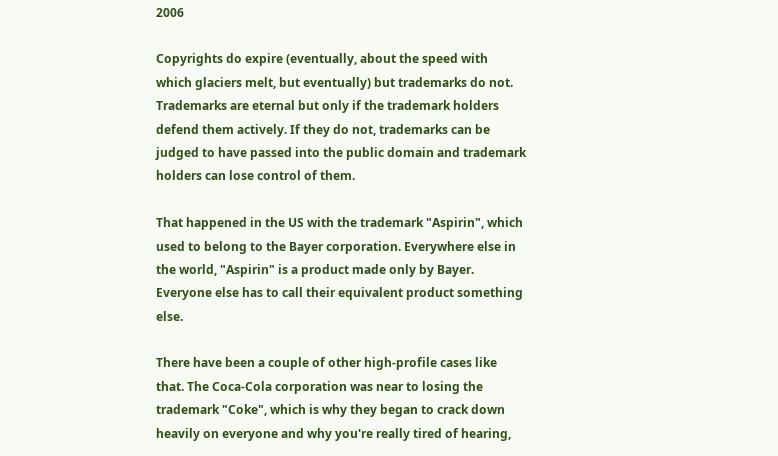2006

Copyrights do expire (eventually, about the speed with which glaciers melt, but eventually) but trademarks do not. Trademarks are eternal but only if the trademark holders defend them actively. If they do not, trademarks can be judged to have passed into the public domain and trademark holders can lose control of them.

That happened in the US with the trademark "Aspirin", which used to belong to the Bayer corporation. Everywhere else in the world, "Aspirin" is a product made only by Bayer. Everyone else has to call their equivalent product something else.

There have been a couple of other high-profile cases like that. The Coca-Cola corporation was near to losing the trademark "Coke", which is why they began to crack down heavily on everyone and why you're really tired of hearing,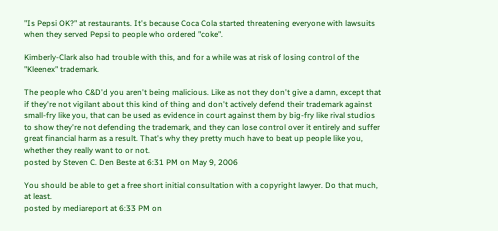"Is Pepsi OK?" at restaurants. It's because Coca Cola started threatening everyone with lawsuits when they served Pepsi to people who ordered "coke".

Kimberly-Clark also had trouble with this, and for a while was at risk of losing control of the "Kleenex" trademark.

The people who C&D'd you aren't being malicious. Like as not they don't give a damn, except that if they're not vigilant about this kind of thing and don't actively defend their trademark against small-fry like you, that can be used as evidence in court against them by big-fry like rival studios to show they're not defending the trademark, and they can lose control over it entirely and suffer great financial harm as a result. That's why they pretty much have to beat up people like you, whether they really want to or not.
posted by Steven C. Den Beste at 6:31 PM on May 9, 2006

You should be able to get a free short initial consultation with a copyright lawyer. Do that much, at least.
posted by mediareport at 6:33 PM on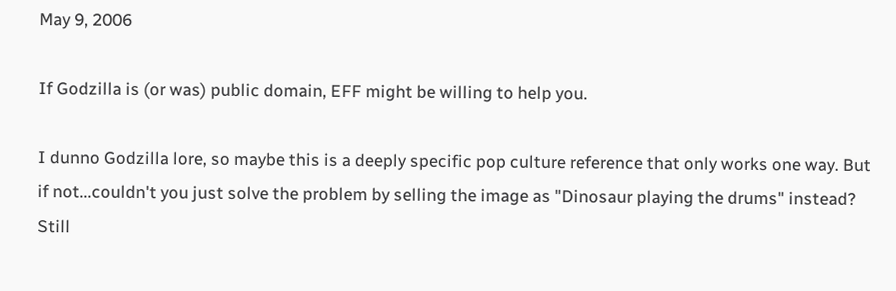May 9, 2006

If Godzilla is (or was) public domain, EFF might be willing to help you.

I dunno Godzilla lore, so maybe this is a deeply specific pop culture reference that only works one way. But if not...couldn't you just solve the problem by selling the image as "Dinosaur playing the drums" instead? Still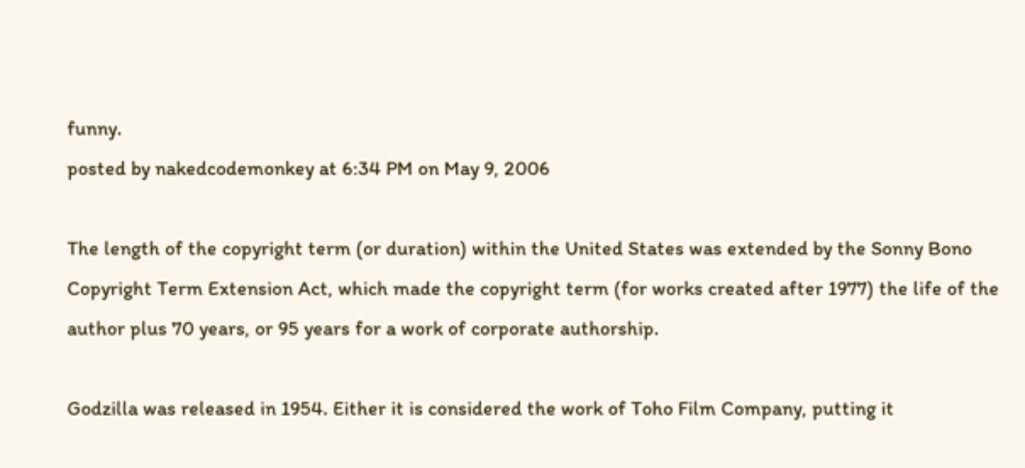funny.
posted by nakedcodemonkey at 6:34 PM on May 9, 2006

The length of the copyright term (or duration) within the United States was extended by the Sonny Bono Copyright Term Extension Act, which made the copyright term (for works created after 1977) the life of the author plus 70 years, or 95 years for a work of corporate authorship.

Godzilla was released in 1954. Either it is considered the work of Toho Film Company, putting it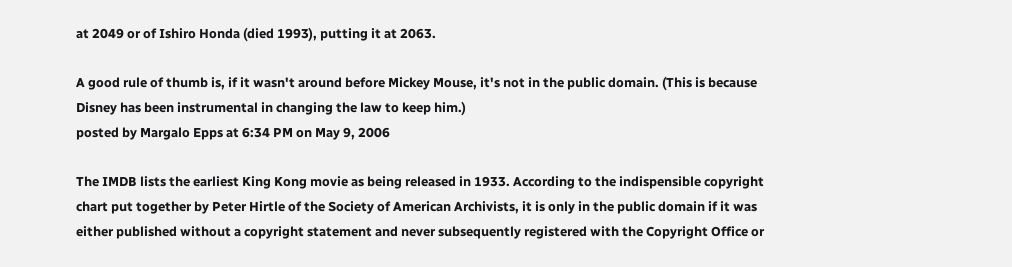at 2049 or of Ishiro Honda (died 1993), putting it at 2063.

A good rule of thumb is, if it wasn't around before Mickey Mouse, it's not in the public domain. (This is because Disney has been instrumental in changing the law to keep him.)
posted by Margalo Epps at 6:34 PM on May 9, 2006

The IMDB lists the earliest King Kong movie as being released in 1933. According to the indispensible copyright chart put together by Peter Hirtle of the Society of American Archivists, it is only in the public domain if it was either published without a copyright statement and never subsequently registered with the Copyright Office or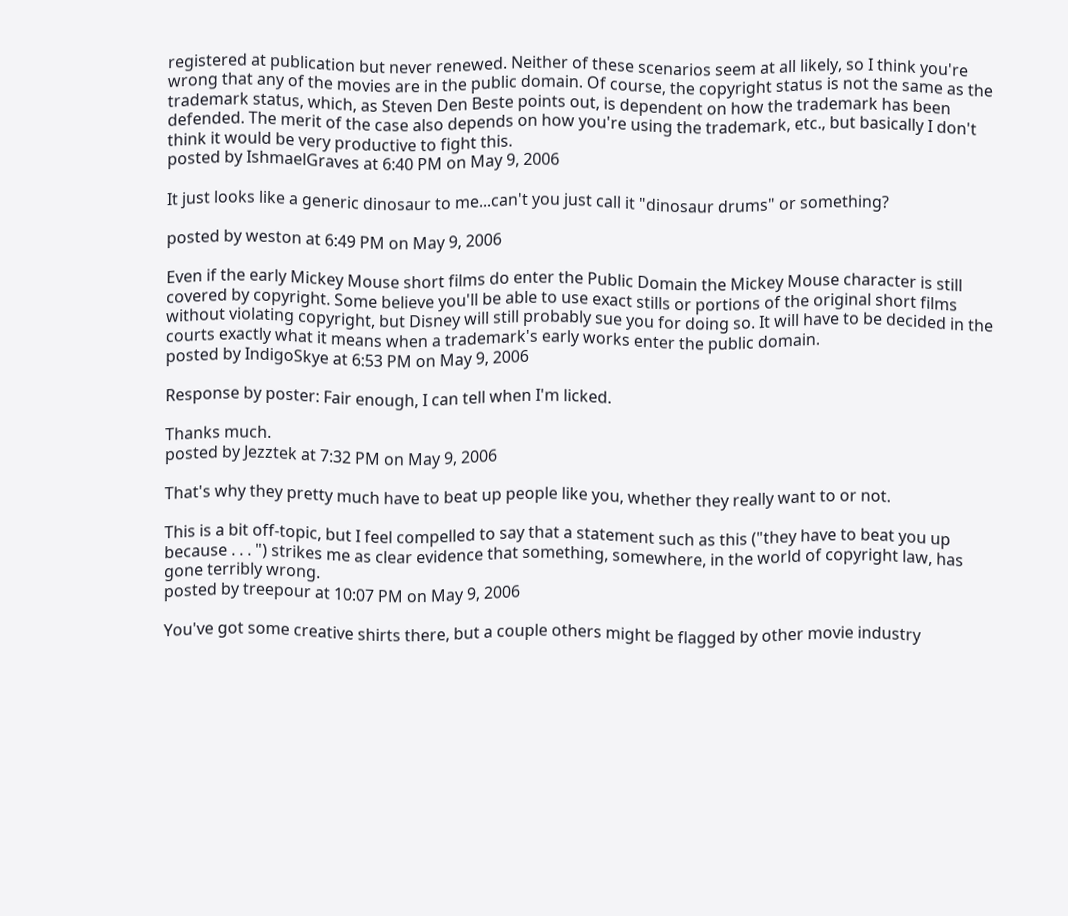registered at publication but never renewed. Neither of these scenarios seem at all likely, so I think you're wrong that any of the movies are in the public domain. Of course, the copyright status is not the same as the trademark status, which, as Steven Den Beste points out, is dependent on how the trademark has been defended. The merit of the case also depends on how you're using the trademark, etc., but basically I don't think it would be very productive to fight this.
posted by IshmaelGraves at 6:40 PM on May 9, 2006

It just looks like a generic dinosaur to me...can't you just call it "dinosaur drums" or something?

posted by weston at 6:49 PM on May 9, 2006

Even if the early Mickey Mouse short films do enter the Public Domain the Mickey Mouse character is still covered by copyright. Some believe you'll be able to use exact stills or portions of the original short films without violating copyright, but Disney will still probably sue you for doing so. It will have to be decided in the courts exactly what it means when a trademark's early works enter the public domain.
posted by IndigoSkye at 6:53 PM on May 9, 2006

Response by poster: Fair enough, I can tell when I'm licked.

Thanks much.
posted by Jezztek at 7:32 PM on May 9, 2006

That's why they pretty much have to beat up people like you, whether they really want to or not.

This is a bit off-topic, but I feel compelled to say that a statement such as this ("they have to beat you up because . . . ") strikes me as clear evidence that something, somewhere, in the world of copyright law, has gone terribly wrong.
posted by treepour at 10:07 PM on May 9, 2006

You've got some creative shirts there, but a couple others might be flagged by other movie industry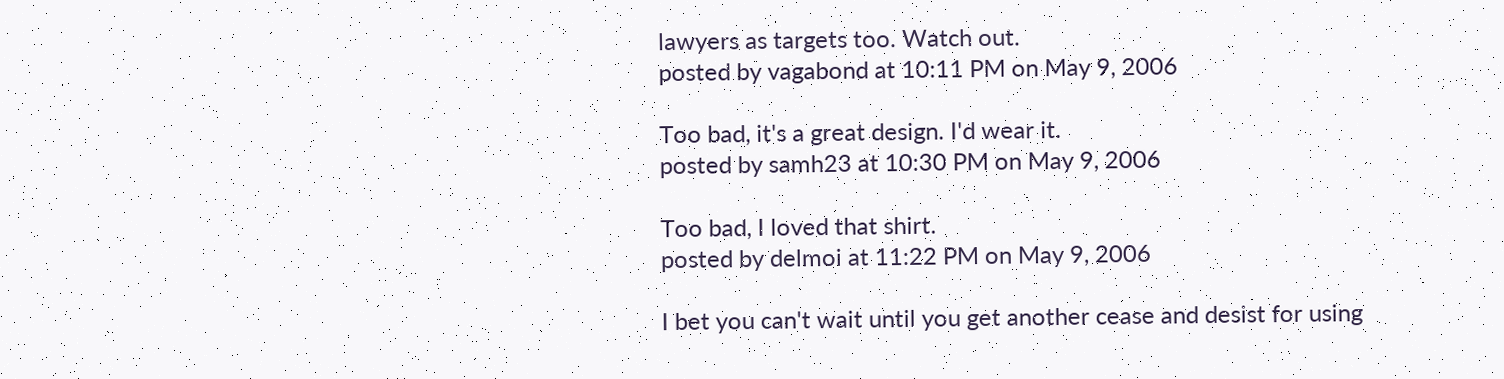lawyers as targets too. Watch out.
posted by vagabond at 10:11 PM on May 9, 2006

Too bad, it's a great design. I'd wear it.
posted by samh23 at 10:30 PM on May 9, 2006

Too bad, I loved that shirt.
posted by delmoi at 11:22 PM on May 9, 2006

I bet you can't wait until you get another cease and desist for using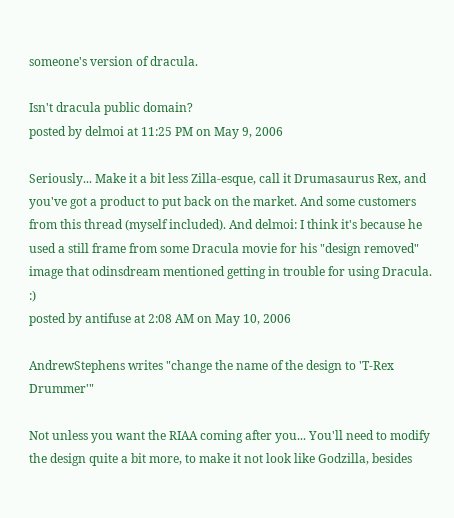someone's version of dracula.

Isn't dracula public domain?
posted by delmoi at 11:25 PM on May 9, 2006

Seriously... Make it a bit less Zilla-esque, call it Drumasaurus Rex, and you've got a product to put back on the market. And some customers from this thread (myself included). And delmoi: I think it's because he used a still frame from some Dracula movie for his "design removed" image that odinsdream mentioned getting in trouble for using Dracula. :)
posted by antifuse at 2:08 AM on May 10, 2006

AndrewStephens writes "change the name of the design to 'T-Rex Drummer'"

Not unless you want the RIAA coming after you... You'll need to modify the design quite a bit more, to make it not look like Godzilla, besides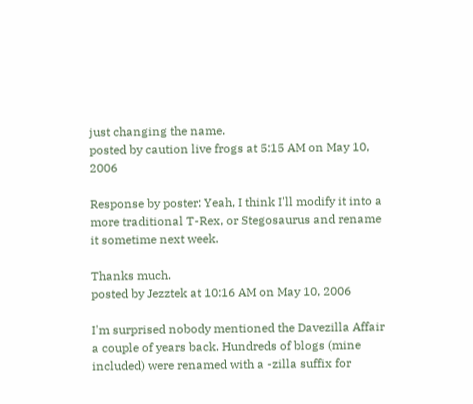just changing the name.
posted by caution live frogs at 5:15 AM on May 10, 2006

Response by poster: Yeah, I think I'll modify it into a more traditional T-Rex, or Stegosaurus and rename it sometime next week.

Thanks much.
posted by Jezztek at 10:16 AM on May 10, 2006

I'm surprised nobody mentioned the Davezilla Affair a couple of years back. Hundreds of blogs (mine included) were renamed with a -zilla suffix for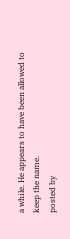a while. He appears to have been allowed to keep the name.
posted by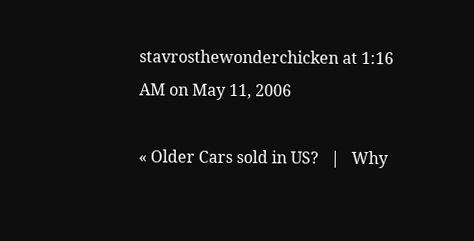stavrosthewonderchicken at 1:16 AM on May 11, 2006

« Older Cars sold in US?   |   Why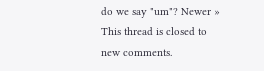do we say "um"? Newer »
This thread is closed to new comments.